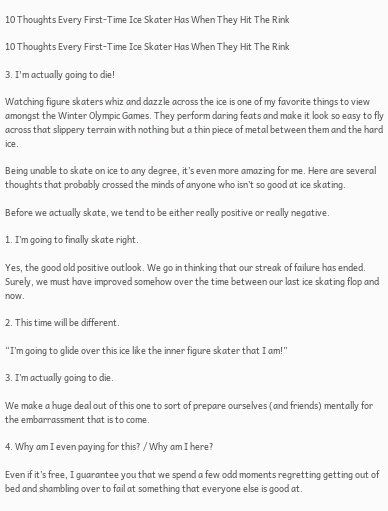10 Thoughts Every First-Time Ice Skater Has When They Hit The Rink

10 Thoughts Every First-Time Ice Skater Has When They Hit The Rink

3. I'm actually going to die!

Watching figure skaters whiz and dazzle across the ice is one of my favorite things to view amongst the Winter Olympic Games. They perform daring feats and make it look so easy to fly across that slippery terrain with nothing but a thin piece of metal between them and the hard ice.

Being unable to skate on ice to any degree, it’s even more amazing for me. Here are several thoughts that probably crossed the minds of anyone who isn’t so good at ice skating.

Before we actually skate, we tend to be either really positive or really negative.

1. I’m going to finally skate right.

Yes, the good old positive outlook. We go in thinking that our streak of failure has ended. Surely, we must have improved somehow over the time between our last ice skating flop and now.

2. This time will be different.

“I’m going to glide over this ice like the inner figure skater that I am!”

3. I’m actually going to die.

We make a huge deal out of this one to sort of prepare ourselves (and friends) mentally for the embarrassment that is to come.

4. Why am I even paying for this? / Why am I here?

Even if it’s free, I guarantee you that we spend a few odd moments regretting getting out of bed and shambling over to fail at something that everyone else is good at.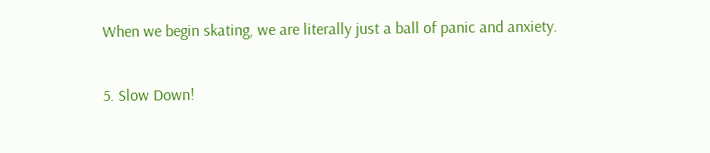When we begin skating, we are literally just a ball of panic and anxiety.

5. Slow Down!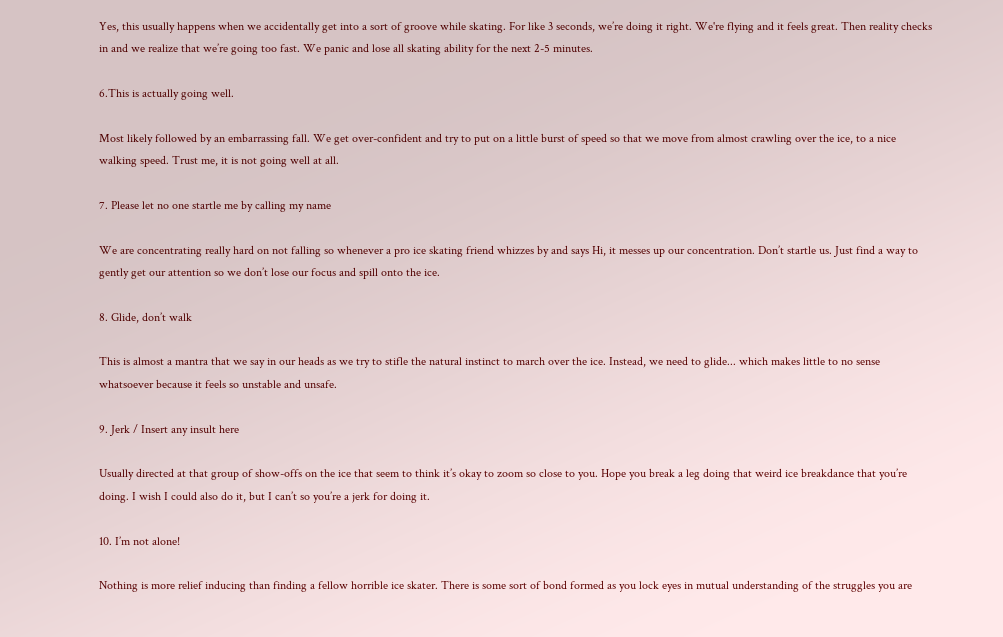Yes, this usually happens when we accidentally get into a sort of groove while skating. For like 3 seconds, we’re doing it right. We're flying and it feels great. Then reality checks in and we realize that we’re going too fast. We panic and lose all skating ability for the next 2-5 minutes.

6.This is actually going well.

Most likely followed by an embarrassing fall. We get over-confident and try to put on a little burst of speed so that we move from almost crawling over the ice, to a nice walking speed. Trust me, it is not going well at all.

7. Please let no one startle me by calling my name

We are concentrating really hard on not falling so whenever a pro ice skating friend whizzes by and says Hi, it messes up our concentration. Don’t startle us. Just find a way to gently get our attention so we don’t lose our focus and spill onto the ice.

8. Glide, don’t walk

This is almost a mantra that we say in our heads as we try to stifle the natural instinct to march over the ice. Instead, we need to glide... which makes little to no sense whatsoever because it feels so unstable and unsafe.

9. Jerk / Insert any insult here

Usually directed at that group of show-offs on the ice that seem to think it’s okay to zoom so close to you. Hope you break a leg doing that weird ice breakdance that you’re doing. I wish I could also do it, but I can’t so you’re a jerk for doing it.

10. I’m not alone!

Nothing is more relief inducing than finding a fellow horrible ice skater. There is some sort of bond formed as you lock eyes in mutual understanding of the struggles you are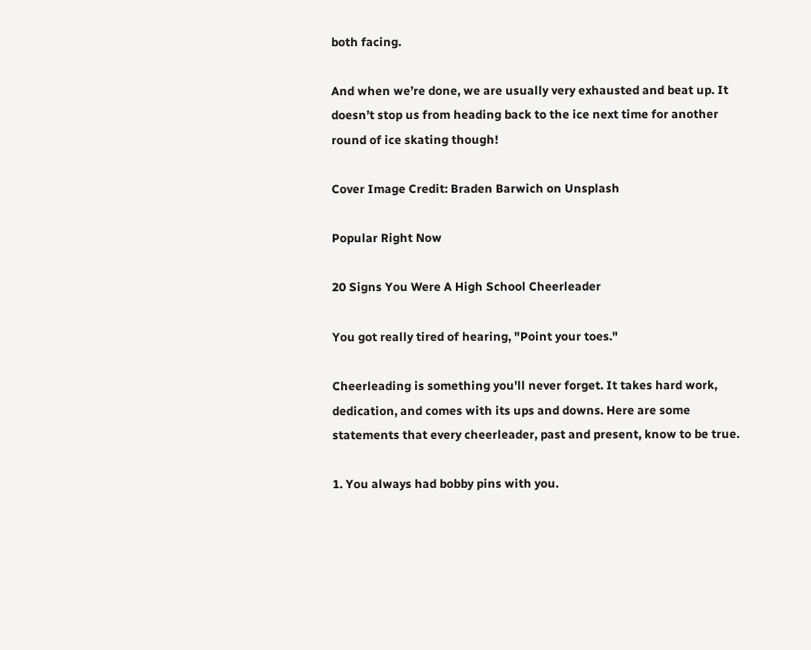both facing.

And when we’re done, we are usually very exhausted and beat up. It doesn’t stop us from heading back to the ice next time for another round of ice skating though!

Cover Image Credit: Braden Barwich on Unsplash

Popular Right Now

20 Signs You Were A High School Cheerleader

You got really tired of hearing, "Point your toes."

Cheerleading is something you'll never forget. It takes hard work, dedication, and comes with its ups and downs. Here are some statements that every cheerleader, past and present, know to be true.

1. You always had bobby pins with you.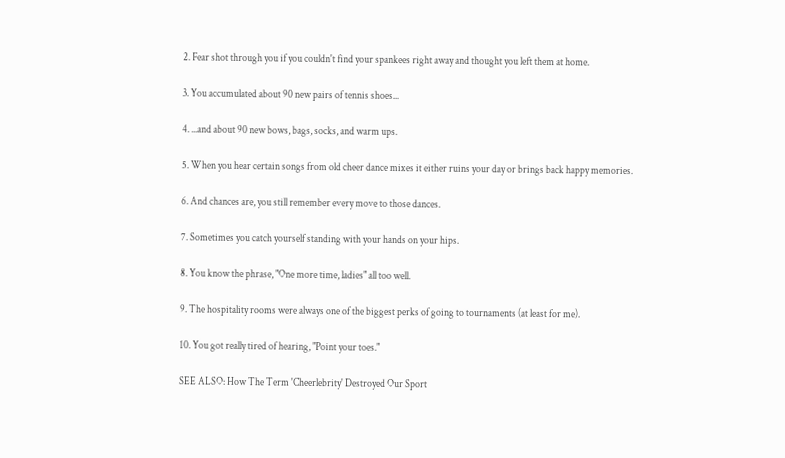2. Fear shot through you if you couldn't find your spankees right away and thought you left them at home.

3. You accumulated about 90 new pairs of tennis shoes...

4. ...and about 90 new bows, bags, socks, and warm ups.

5. When you hear certain songs from old cheer dance mixes it either ruins your day or brings back happy memories.

6. And chances are, you still remember every move to those dances.

7. Sometimes you catch yourself standing with your hands on your hips.

8. You know the phrase, "One more time, ladies" all too well.

9. The hospitality rooms were always one of the biggest perks of going to tournaments (at least for me).

10. You got really tired of hearing, "Point your toes."

SEE ALSO: How The Term 'Cheerlebrity' Destroyed Our Sport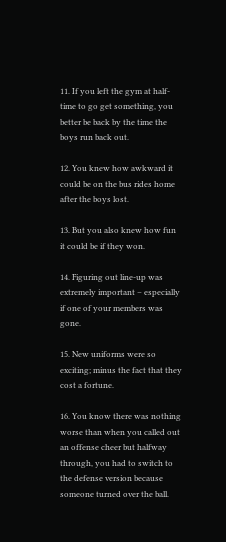11. If you left the gym at half-time to go get something, you better be back by the time the boys run back out.

12. You knew how awkward it could be on the bus rides home after the boys lost.

13. But you also knew how fun it could be if they won.

14. Figuring out line-up was extremely important – especially if one of your members was gone.

15. New uniforms were so exciting; minus the fact that they cost a fortune.

16. You know there was nothing worse than when you called out an offense cheer but halfway through, you had to switch to the defense version because someone turned over the ball.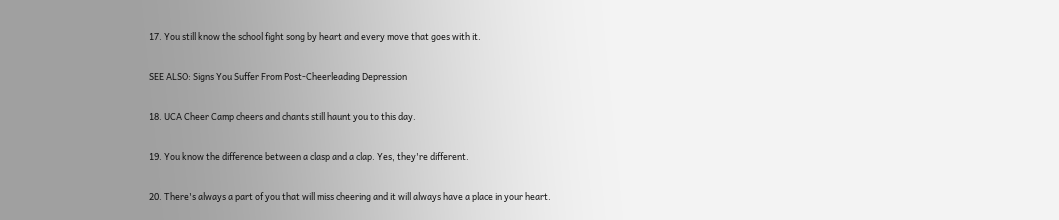17. You still know the school fight song by heart and every move that goes with it.

SEE ALSO: Signs You Suffer From Post-Cheerleading Depression

18. UCA Cheer Camp cheers and chants still haunt you to this day.

19. You know the difference between a clasp and a clap. Yes, they're different.

20. There's always a part of you that will miss cheering and it will always have a place in your heart.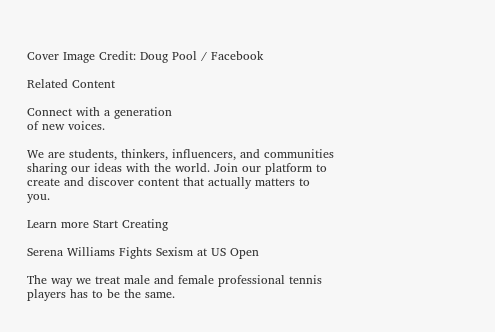Cover Image Credit: Doug Pool / Facebook

Related Content

Connect with a generation
of new voices.

We are students, thinkers, influencers, and communities sharing our ideas with the world. Join our platform to create and discover content that actually matters to you.

Learn more Start Creating

Serena Williams Fights Sexism at US Open

The way we treat male and female professional tennis players has to be the same.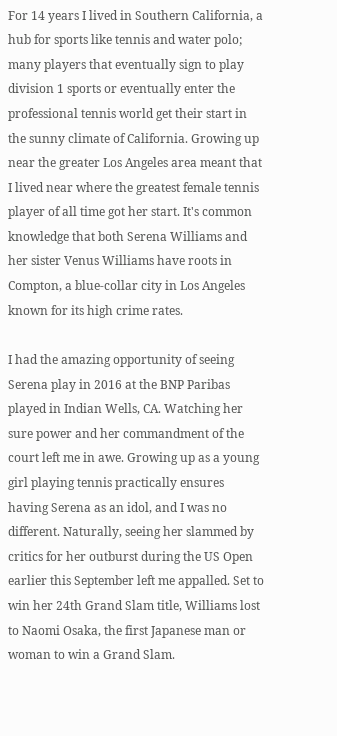For 14 years I lived in Southern California, a hub for sports like tennis and water polo; many players that eventually sign to play division 1 sports or eventually enter the professional tennis world get their start in the sunny climate of California. Growing up near the greater Los Angeles area meant that I lived near where the greatest female tennis player of all time got her start. It's common knowledge that both Serena Williams and her sister Venus Williams have roots in Compton, a blue-collar city in Los Angeles known for its high crime rates.

I had the amazing opportunity of seeing Serena play in 2016 at the BNP Paribas played in Indian Wells, CA. Watching her sure power and her commandment of the court left me in awe. Growing up as a young girl playing tennis practically ensures having Serena as an idol, and I was no different. Naturally, seeing her slammed by critics for her outburst during the US Open earlier this September left me appalled. Set to win her 24th Grand Slam title, Williams lost to Naomi Osaka, the first Japanese man or woman to win a Grand Slam.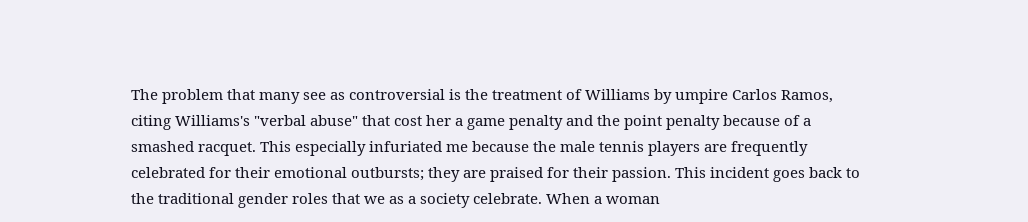The problem that many see as controversial is the treatment of Williams by umpire Carlos Ramos, citing Williams's "verbal abuse" that cost her a game penalty and the point penalty because of a smashed racquet. This especially infuriated me because the male tennis players are frequently celebrated for their emotional outbursts; they are praised for their passion. This incident goes back to the traditional gender roles that we as a society celebrate. When a woman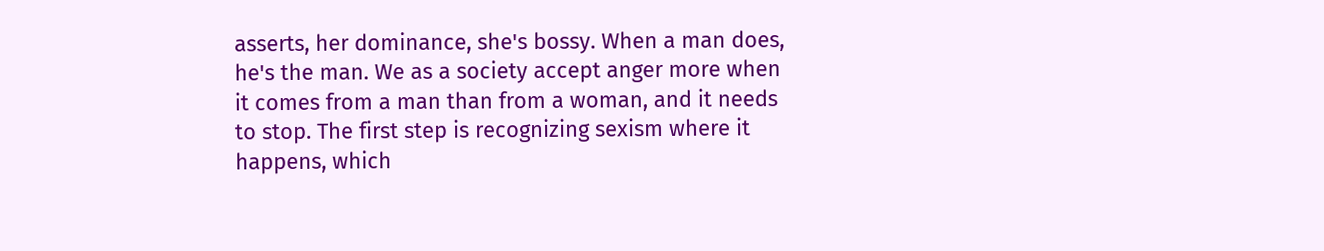asserts, her dominance, she's bossy. When a man does, he's the man. We as a society accept anger more when it comes from a man than from a woman, and it needs to stop. The first step is recognizing sexism where it happens, which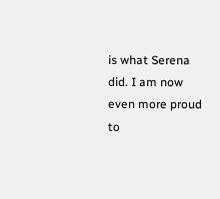is what Serena did. I am now even more proud to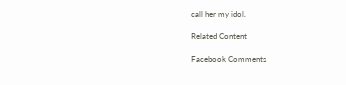call her my idol.

Related Content

Facebook Comments